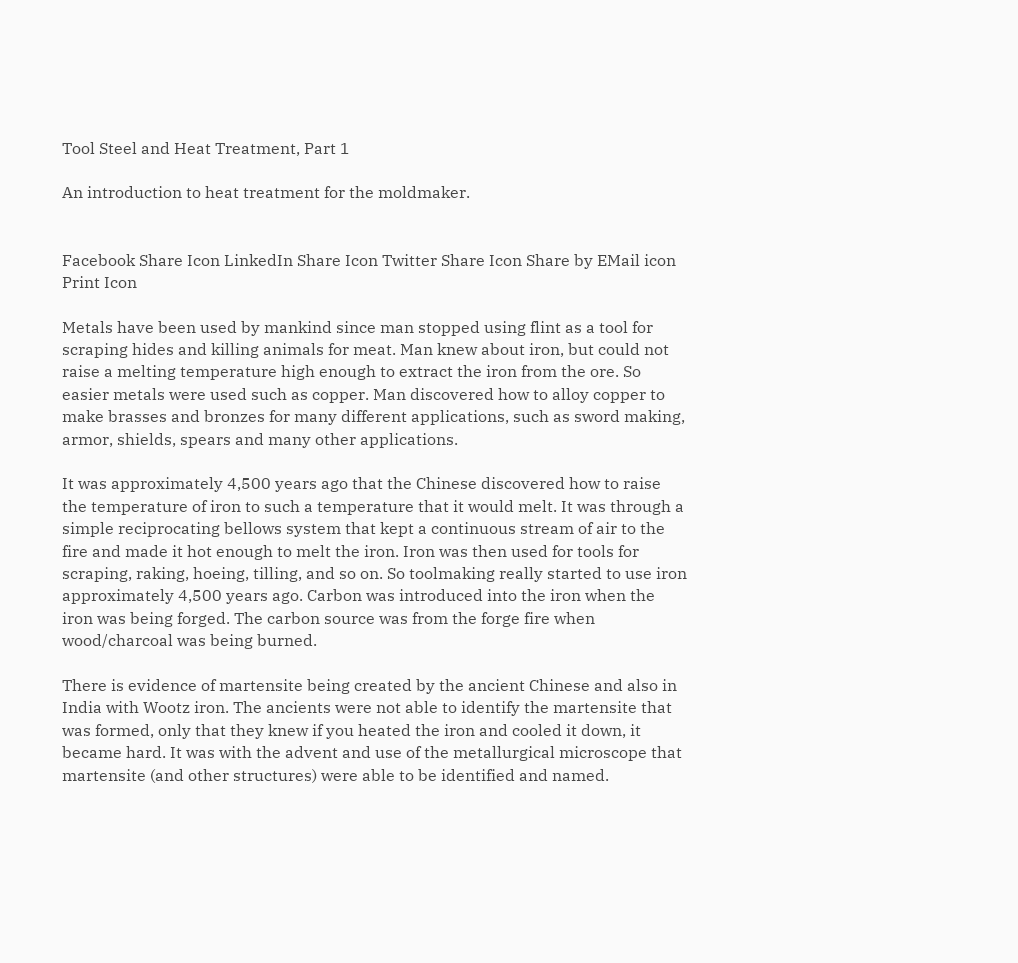Tool Steel and Heat Treatment, Part 1

An introduction to heat treatment for the moldmaker.


Facebook Share Icon LinkedIn Share Icon Twitter Share Icon Share by EMail icon Print Icon

Metals have been used by mankind since man stopped using flint as a tool for scraping hides and killing animals for meat. Man knew about iron, but could not raise a melting temperature high enough to extract the iron from the ore. So easier metals were used such as copper. Man discovered how to alloy copper to make brasses and bronzes for many different applications, such as sword making, armor, shields, spears and many other applications.

It was approximately 4,500 years ago that the Chinese discovered how to raise the temperature of iron to such a temperature that it would melt. It was through a simple reciprocating bellows system that kept a continuous stream of air to the fire and made it hot enough to melt the iron. Iron was then used for tools for scraping, raking, hoeing, tilling, and so on. So toolmaking really started to use iron approximately 4,500 years ago. Carbon was introduced into the iron when the iron was being forged. The carbon source was from the forge fire when wood/charcoal was being burned.

There is evidence of martensite being created by the ancient Chinese and also in India with Wootz iron. The ancients were not able to identify the martensite that was formed, only that they knew if you heated the iron and cooled it down, it became hard. It was with the advent and use of the metallurgical microscope that martensite (and other structures) were able to be identified and named.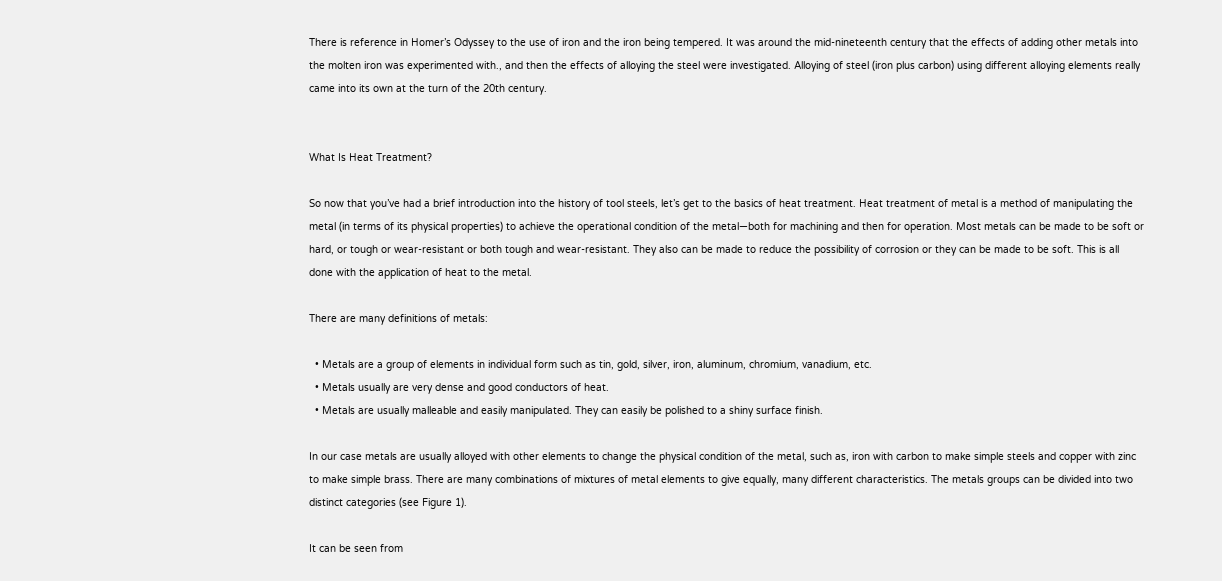There is reference in Homer’s Odyssey to the use of iron and the iron being tempered. It was around the mid-nineteenth century that the effects of adding other metals into the molten iron was experimented with., and then the effects of alloying the steel were investigated. Alloying of steel (iron plus carbon) using different alloying elements really came into its own at the turn of the 20th century.


What Is Heat Treatment?

So now that you’ve had a brief introduction into the history of tool steels, let’s get to the basics of heat treatment. Heat treatment of metal is a method of manipulating the metal (in terms of its physical properties) to achieve the operational condition of the metal—both for machining and then for operation. Most metals can be made to be soft or hard, or tough or wear-resistant or both tough and wear-resistant. They also can be made to reduce the possibility of corrosion or they can be made to be soft. This is all done with the application of heat to the metal.

There are many definitions of metals:

  • Metals are a group of elements in individual form such as tin, gold, silver, iron, aluminum, chromium, vanadium, etc.
  • Metals usually are very dense and good conductors of heat.
  • Metals are usually malleable and easily manipulated. They can easily be polished to a shiny surface finish.

In our case metals are usually alloyed with other elements to change the physical condition of the metal, such as, iron with carbon to make simple steels and copper with zinc to make simple brass. There are many combinations of mixtures of metal elements to give equally, many different characteristics. The metals groups can be divided into two distinct categories (see Figure 1).

It can be seen from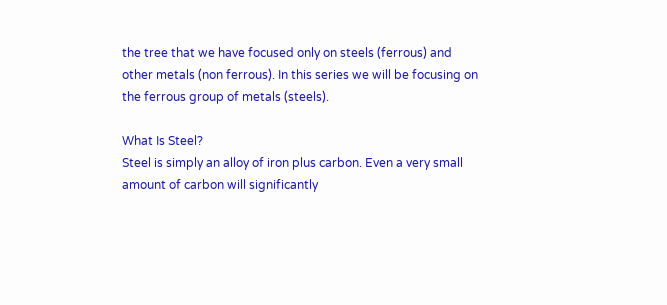the tree that we have focused only on steels (ferrous) and other metals (non ferrous). In this series we will be focusing on the ferrous group of metals (steels).

What Is Steel?
Steel is simply an alloy of iron plus carbon. Even a very small amount of carbon will significantly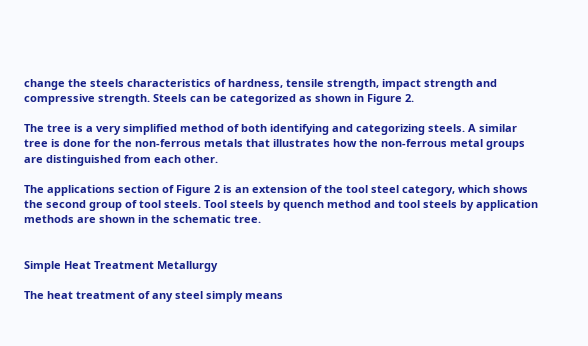change the steels characteristics of hardness, tensile strength, impact strength and compressive strength. Steels can be categorized as shown in Figure 2.

The tree is a very simplified method of both identifying and categorizing steels. A similar tree is done for the non-ferrous metals that illustrates how the non-ferrous metal groups are distinguished from each other.

The applications section of Figure 2 is an extension of the tool steel category, which shows the second group of tool steels. Tool steels by quench method and tool steels by application methods are shown in the schematic tree.


Simple Heat Treatment Metallurgy

The heat treatment of any steel simply means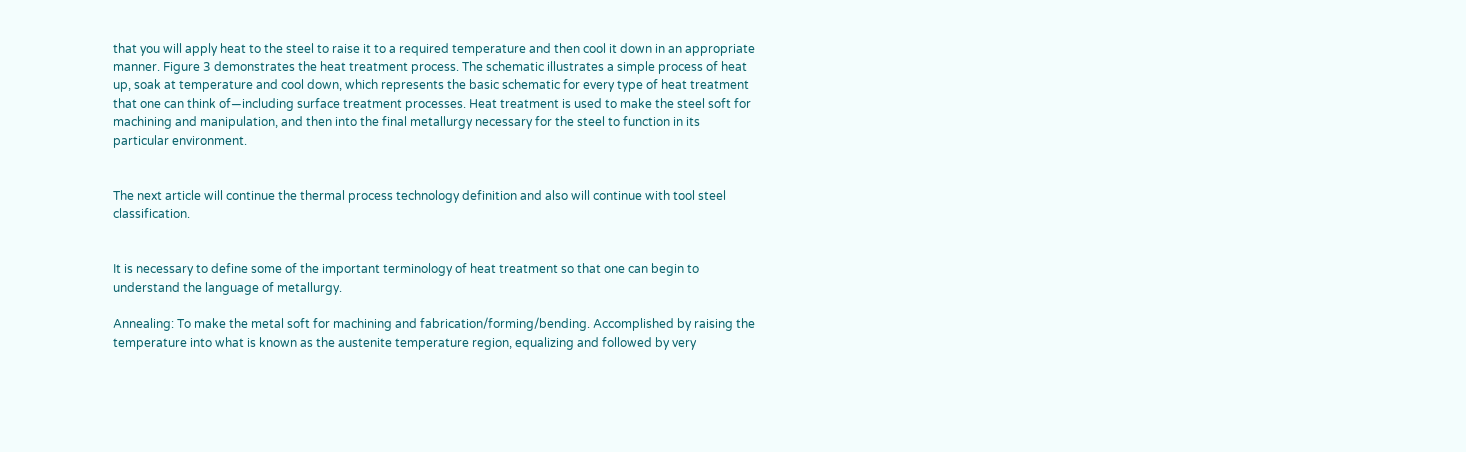that you will apply heat to the steel to raise it to a required temperature and then cool it down in an appropriate manner. Figure 3 demonstrates the heat treatment process. The schematic illustrates a simple process of heat up, soak at temperature and cool down, which represents the basic schematic for every type of heat treatment that one can think of—including surface treatment processes. Heat treatment is used to make the steel soft for machining and manipulation, and then into the final metallurgy necessary for the steel to function in its particular environment.


The next article will continue the thermal process technology definition and also will continue with tool steel classification.


It is necessary to define some of the important terminology of heat treatment so that one can begin to understand the language of metallurgy.

Annealing: To make the metal soft for machining and fabrication/forming/bending. Accomplished by raising the temperature into what is known as the austenite temperature region, equalizing and followed by very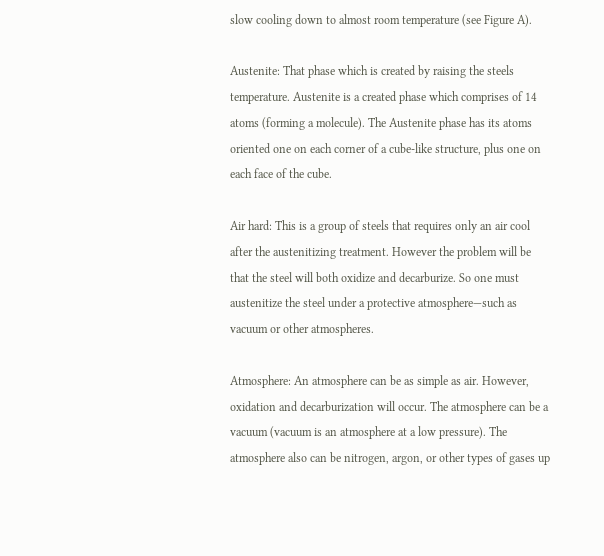slow cooling down to almost room temperature (see Figure A).

Austenite: That phase which is created by raising the steels temperature. Austenite is a created phase which comprises of 14 atoms (forming a molecule). The Austenite phase has its atoms oriented one on each corner of a cube-like structure, plus one on each face of the cube.

Air hard: This is a group of steels that requires only an air cool after the austenitizing treatment. However the problem will be that the steel will both oxidize and decarburize. So one must austenitize the steel under a protective atmosphere—such as vacuum or other atmospheres.

Atmosphere: An atmosphere can be as simple as air. However, oxidation and decarburization will occur. The atmosphere can be a vacuum (vacuum is an atmosphere at a low pressure). The atmosphere also can be nitrogen, argon, or other types of gases up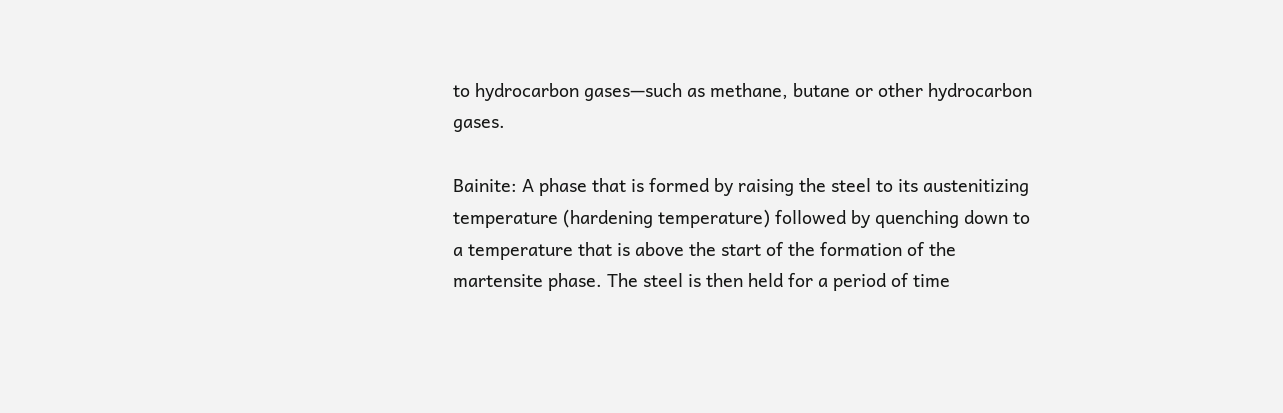to hydrocarbon gases—such as methane, butane or other hydrocarbon gases.

Bainite: A phase that is formed by raising the steel to its austenitizing temperature (hardening temperature) followed by quenching down to a temperature that is above the start of the formation of the martensite phase. The steel is then held for a period of time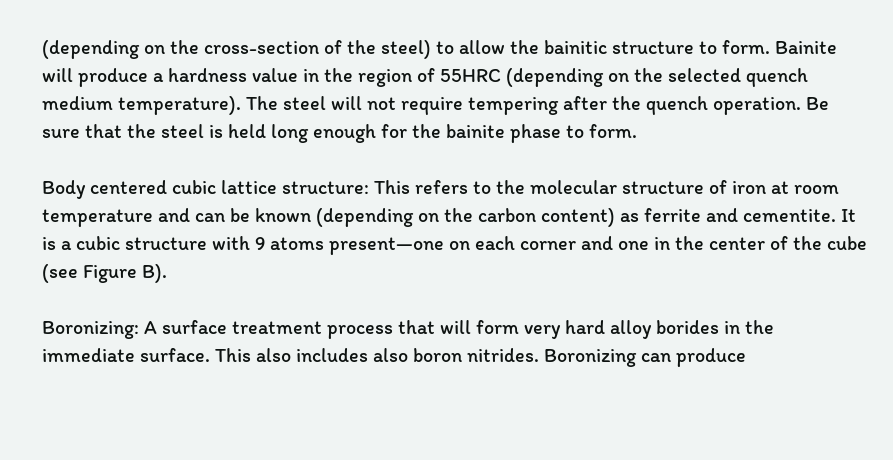(depending on the cross-section of the steel) to allow the bainitic structure to form. Bainite will produce a hardness value in the region of 55HRC (depending on the selected quench medium temperature). The steel will not require tempering after the quench operation. Be sure that the steel is held long enough for the bainite phase to form.

Body centered cubic lattice structure: This refers to the molecular structure of iron at room temperature and can be known (depending on the carbon content) as ferrite and cementite. It is a cubic structure with 9 atoms present—one on each corner and one in the center of the cube (see Figure B).

Boronizing: A surface treatment process that will form very hard alloy borides in the immediate surface. This also includes also boron nitrides. Boronizing can produce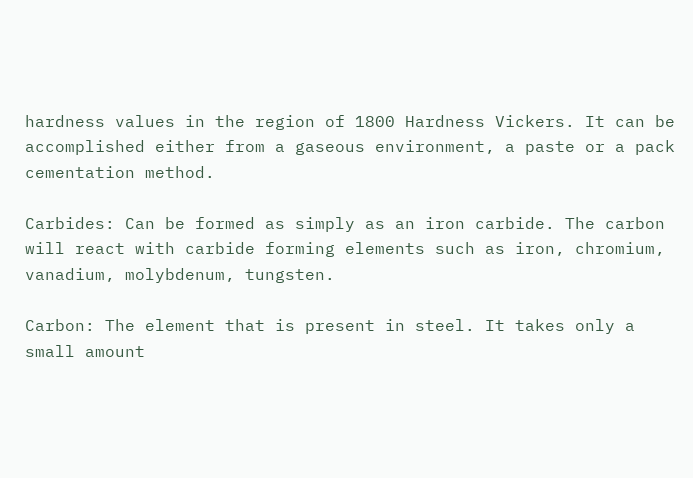hardness values in the region of 1800 Hardness Vickers. It can be accomplished either from a gaseous environment, a paste or a pack cementation method.

Carbides: Can be formed as simply as an iron carbide. The carbon will react with carbide forming elements such as iron, chromium, vanadium, molybdenum, tungsten.

Carbon: The element that is present in steel. It takes only a small amount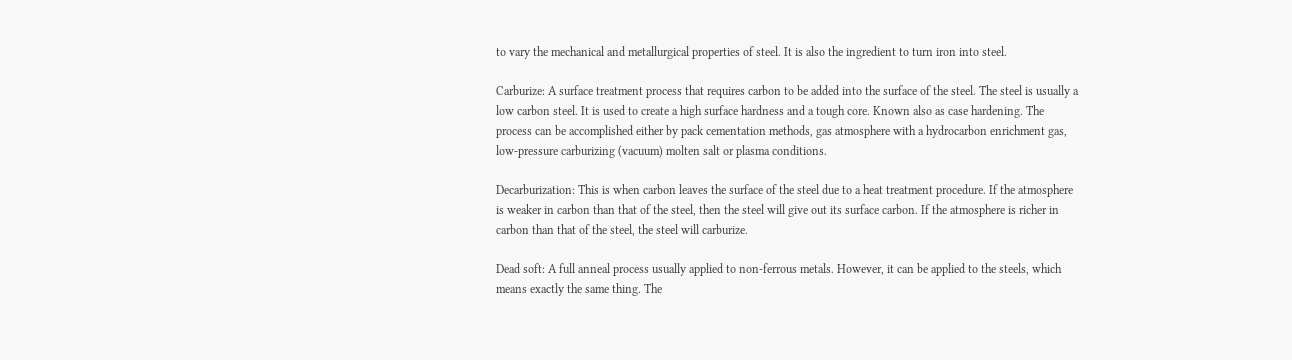to vary the mechanical and metallurgical properties of steel. It is also the ingredient to turn iron into steel.

Carburize: A surface treatment process that requires carbon to be added into the surface of the steel. The steel is usually a low carbon steel. It is used to create a high surface hardness and a tough core. Known also as case hardening. The process can be accomplished either by pack cementation methods, gas atmosphere with a hydrocarbon enrichment gas, low-pressure carburizing (vacuum) molten salt or plasma conditions.

Decarburization: This is when carbon leaves the surface of the steel due to a heat treatment procedure. If the atmosphere is weaker in carbon than that of the steel, then the steel will give out its surface carbon. If the atmosphere is richer in carbon than that of the steel, the steel will carburize.

Dead soft: A full anneal process usually applied to non-ferrous metals. However, it can be applied to the steels, which means exactly the same thing. The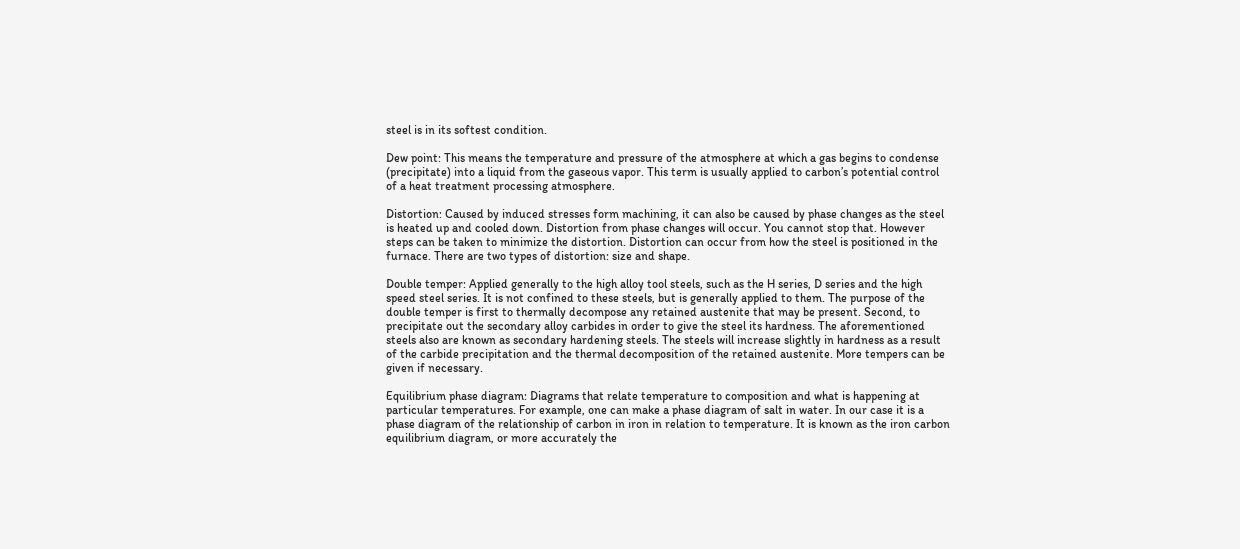steel is in its softest condition.

Dew point: This means the temperature and pressure of the atmosphere at which a gas begins to condense (precipitate) into a liquid from the gaseous vapor. This term is usually applied to carbon’s potential control of a heat treatment processing atmosphere.

Distortion: Caused by induced stresses form machining, it can also be caused by phase changes as the steel is heated up and cooled down. Distortion from phase changes will occur. You cannot stop that. However steps can be taken to minimize the distortion. Distortion can occur from how the steel is positioned in the furnace. There are two types of distortion: size and shape.

Double temper: Applied generally to the high alloy tool steels, such as the H series, D series and the high speed steel series. It is not confined to these steels, but is generally applied to them. The purpose of the double temper is first to thermally decompose any retained austenite that may be present. Second, to precipitate out the secondary alloy carbides in order to give the steel its hardness. The aforementioned steels also are known as secondary hardening steels. The steels will increase slightly in hardness as a result of the carbide precipitation and the thermal decomposition of the retained austenite. More tempers can be given if necessary.

Equilibrium phase diagram: Diagrams that relate temperature to composition and what is happening at particular temperatures. For example, one can make a phase diagram of salt in water. In our case it is a phase diagram of the relationship of carbon in iron in relation to temperature. It is known as the iron carbon equilibrium diagram, or more accurately the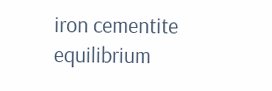iron cementite equilibrium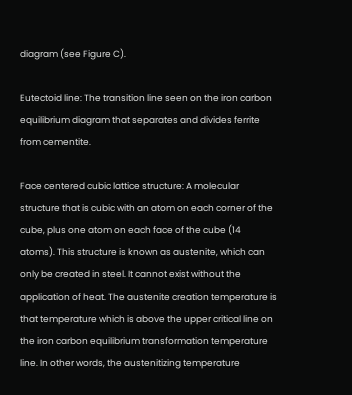diagram (see Figure C).

Eutectoid line: The transition line seen on the iron carbon equilibrium diagram that separates and divides ferrite from cementite.

Face centered cubic lattice structure: A molecular structure that is cubic with an atom on each corner of the cube, plus one atom on each face of the cube (14 atoms). This structure is known as austenite, which can only be created in steel. It cannot exist without the application of heat. The austenite creation temperature is that temperature which is above the upper critical line on the iron carbon equilibrium transformation temperature line. In other words, the austenitizing temperature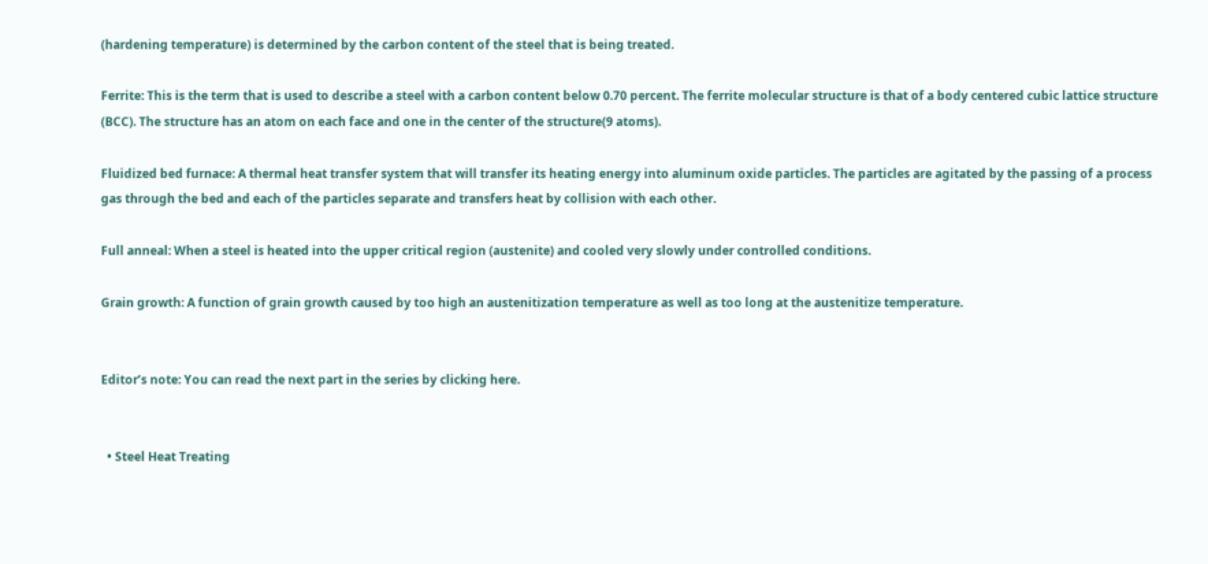(hardening temperature) is determined by the carbon content of the steel that is being treated.

Ferrite: This is the term that is used to describe a steel with a carbon content below 0.70 percent. The ferrite molecular structure is that of a body centered cubic lattice structure (BCC). The structure has an atom on each face and one in the center of the structure(9 atoms).

Fluidized bed furnace: A thermal heat transfer system that will transfer its heating energy into aluminum oxide particles. The particles are agitated by the passing of a process gas through the bed and each of the particles separate and transfers heat by collision with each other.

Full anneal: When a steel is heated into the upper critical region (austenite) and cooled very slowly under controlled conditions.

Grain growth: A function of grain growth caused by too high an austenitization temperature as well as too long at the austenitize temperature.


Editor’s note: You can read the next part in the series by clicking here.


  • Steel Heat Treating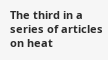The third in a series of articles on heat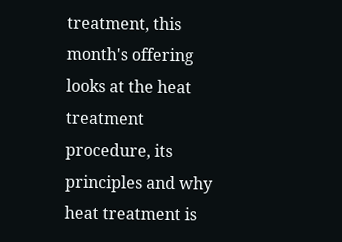treatment, this month's offering looks at the heat treatment procedure, its principles and why heat treatment is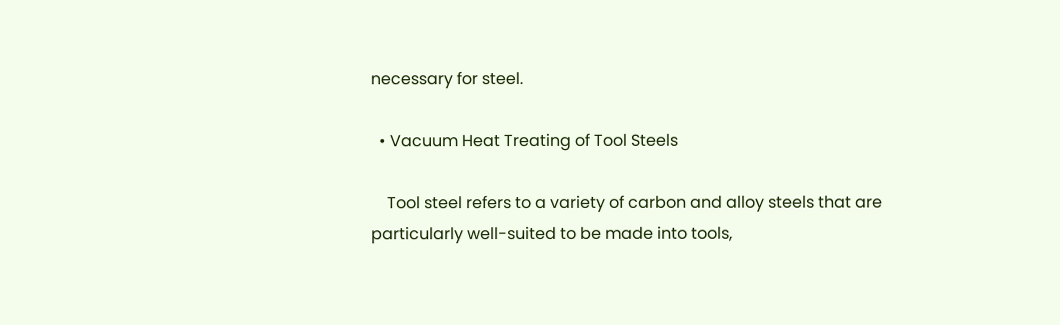necessary for steel.

  • Vacuum Heat Treating of Tool Steels

    Tool steel refers to a variety of carbon and alloy steels that are particularly well-suited to be made into tools,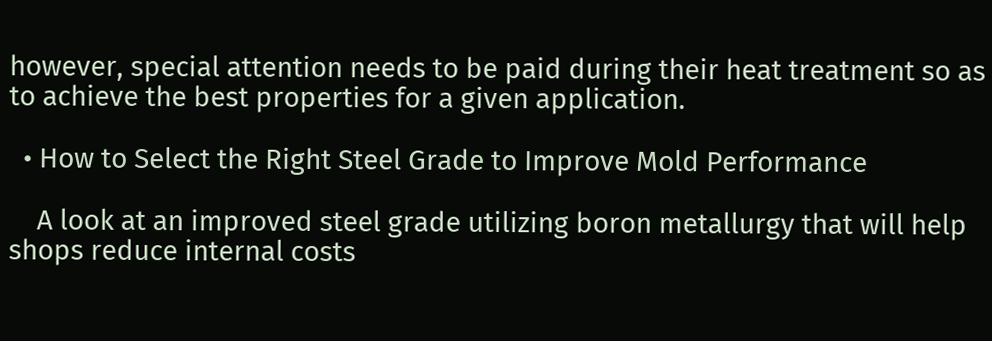however, special attention needs to be paid during their heat treatment so as to achieve the best properties for a given application.

  • How to Select the Right Steel Grade to Improve Mold Performance

    A look at an improved steel grade utilizing boron metallurgy that will help shops reduce internal costs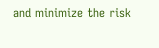and minimize the risk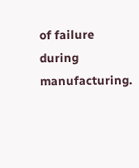of failure during manufacturing.